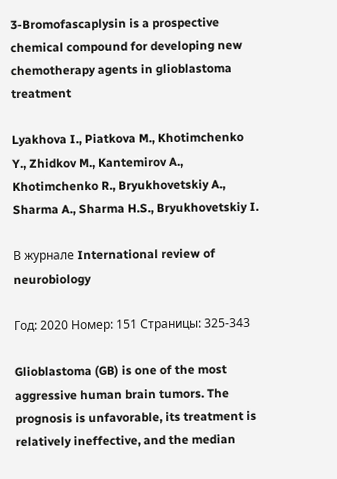3-Bromofascaplysin is a prospective chemical compound for developing new chemotherapy agents in glioblastoma treatment

Lyakhova I., Piatkova M., Khotimchenko Y., Zhidkov M., Kantemirov A., Khotimchenko R., Bryukhovetskiy A., Sharma A., Sharma H.S., Bryukhovetskiy I.

В журнале International review of neurobiology

Год: 2020 Номер: 151 Страницы: 325-343

Glioblastoma (GB) is one of the most aggressive human brain tumors. The prognosis is unfavorable, its treatment is relatively ineffective, and the median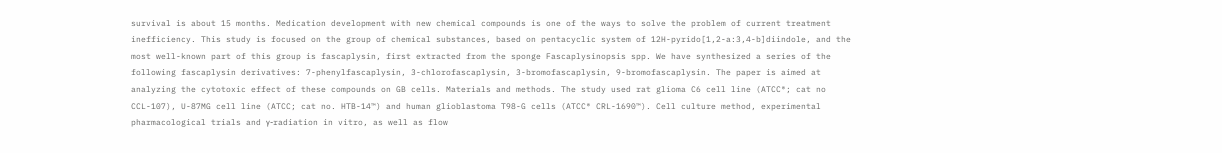survival is about 15 months. Medication development with new chemical compounds is one of the ways to solve the problem of current treatment inefficiency. This study is focused on the group of chemical substances, based on pentacyclic system of 12H-pyrido[1,2-a:3,4-b]diindole, and the most well-known part of this group is fascaplysin, first extracted from the sponge Fascaplysinopsis spp. We have synthesized a series of the following fascaplysin derivatives: 7-phenylfascaplysin, 3-chlorofascaplysin, 3-bromofascaplysin, 9-bromofascaplysin. The paper is aimed at analyzing the cytotoxic effect of these compounds on GB cells. Materials and methods. The study used rat glioma C6 cell line (ATCC®; cat no CCL-107), U-87MG cell line (ATCC; cat no. HTB-14™) and human glioblastoma T98-G cells (ATCC® CRL-1690™). Cell culture method, experimental pharmacological trials and γ-radiation in vitro, as well as flow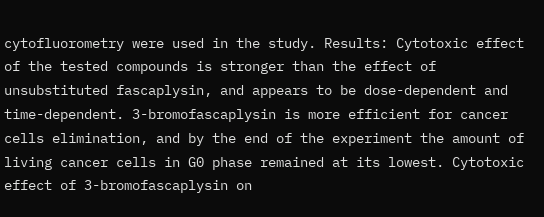cytofluorometry were used in the study. Results: Cytotoxic effect of the tested compounds is stronger than the effect of unsubstituted fascaplysin, and appears to be dose-dependent and time-dependent. 3-bromofascaplysin is more efficient for cancer cells elimination, and by the end of the experiment the amount of living cancer cells in G0 phase remained at its lowest. Cytotoxic effect of 3-bromofascaplysin on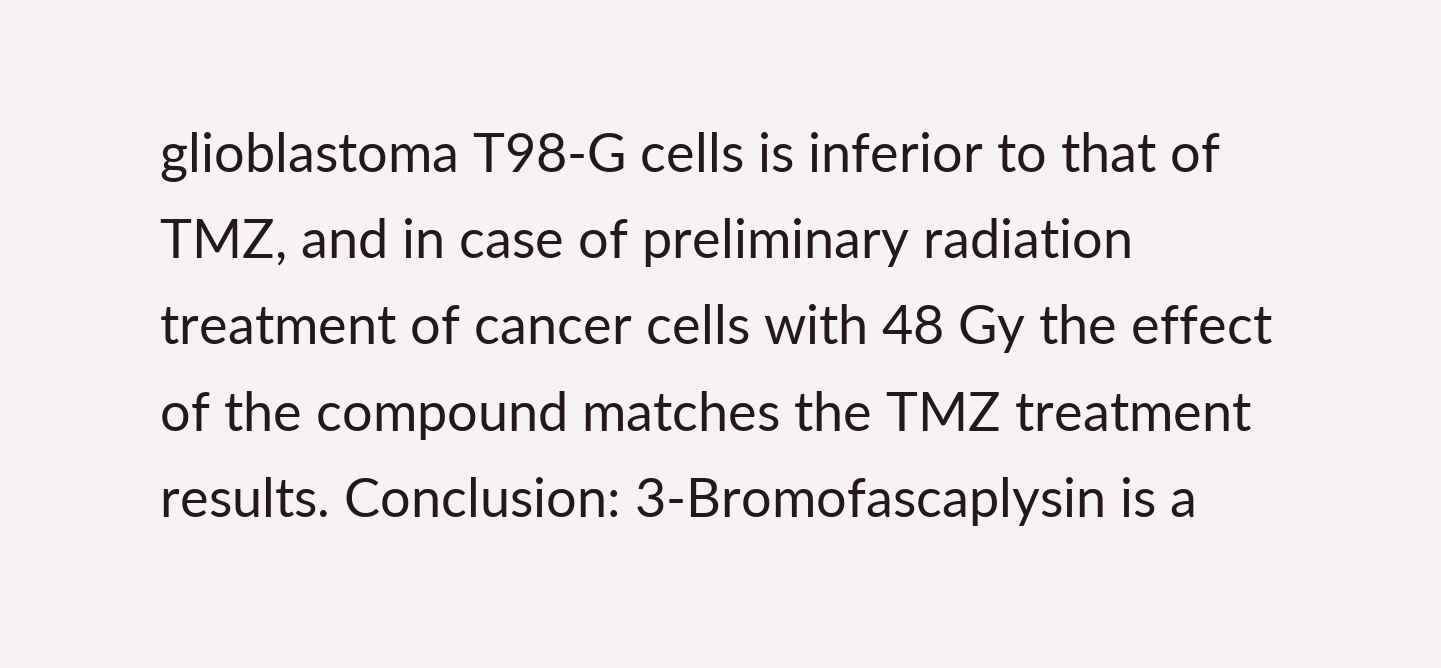glioblastoma T98-G cells is inferior to that of TMZ, and in case of preliminary radiation treatment of cancer cells with 48 Gy the effect of the compound matches the TMZ treatment results. Conclusion: 3-Bromofascaplysin is a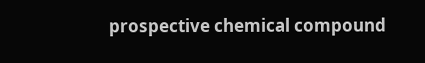prospective chemical compound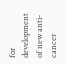for development of new anti-cancer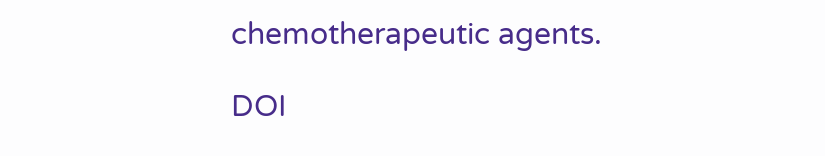chemotherapeutic agents.

DOI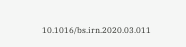10.1016/bs.irn.2020.03.011